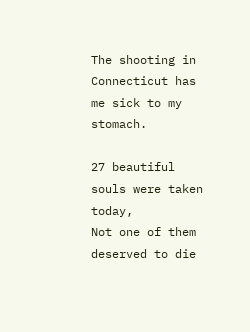The shooting in Connecticut has me sick to my stomach.

27 beautiful souls were taken today,
Not one of them deserved to die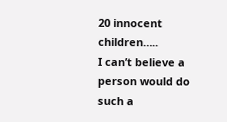20 innocent children…..
I can’t believe a person would do such a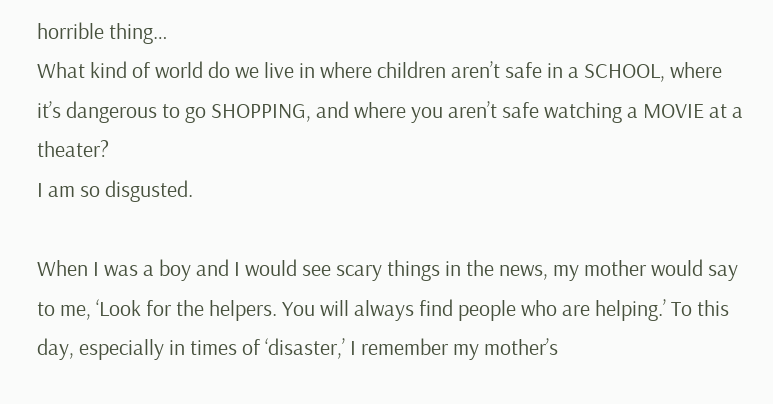horrible thing…
What kind of world do we live in where children aren’t safe in a SCHOOL, where it’s dangerous to go SHOPPING, and where you aren’t safe watching a MOVIE at a theater?
I am so disgusted.

When I was a boy and I would see scary things in the news, my mother would say to me, ‘Look for the helpers. You will always find people who are helping.’ To this day, especially in times of ‘disaster,’ I remember my mother’s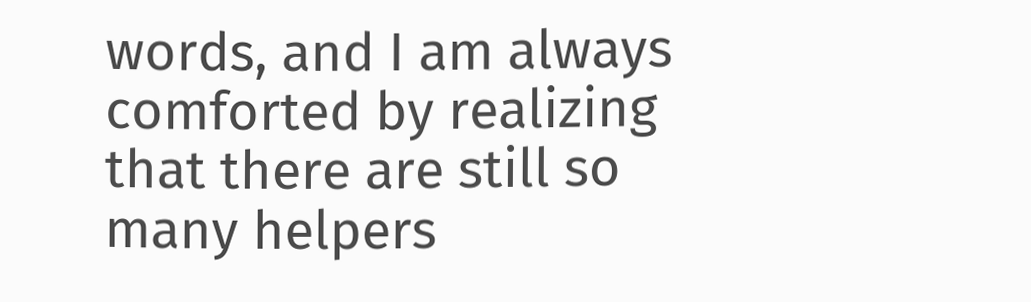words, and I am always comforted by realizing that there are still so many helpers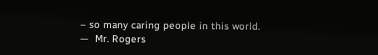– so many caring people in this world.
—  Mr. Rogers